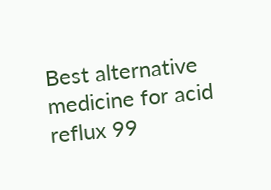Best alternative medicine for acid reflux 99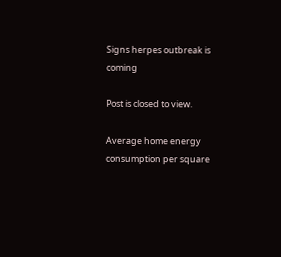Signs herpes outbreak is coming

Post is closed to view.

Average home energy consumption per square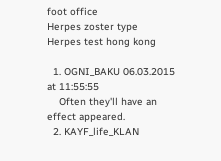foot office
Herpes zoster type
Herpes test hong kong

  1. OGNI_BAKU 06.03.2015 at 11:55:55
    Often they'll have an effect appeared.
  2. KAYF_life_KLAN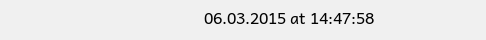06.03.2015 at 14:47:58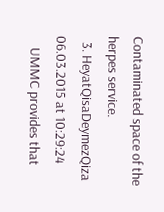Contaminated space of the herpes service.
  3. HeyatQisaDeymezQiza 06.03.2015 at 10:29:24
    UMMC provides that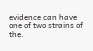evidence can have one of two strains of the.